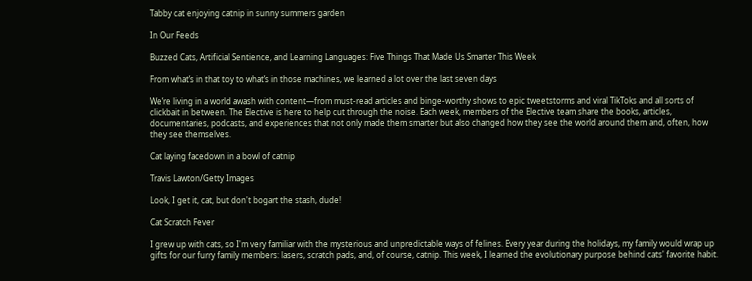Tabby cat enjoying catnip in sunny summers garden

In Our Feeds

Buzzed Cats, Artificial Sentience, and Learning Languages: Five Things That Made Us Smarter This Week

From what’s in that toy to what’s in those machines, we learned a lot over the last seven days

We’re living in a world awash with content—from must-read articles and binge-worthy shows to epic tweetstorms and viral TikToks and all sorts of clickbait in between. The Elective is here to help cut through the noise. Each week, members of the Elective team share the books, articles, documentaries, podcasts, and experiences that not only made them smarter but also changed how they see the world around them and, often, how they see themselves.

Cat laying facedown in a bowl of catnip

Travis Lawton/Getty Images

Look, I get it, cat, but don't bogart the stash, dude!

Cat Scratch Fever

I grew up with cats, so I'm very familiar with the mysterious and unpredictable ways of felines. Every year during the holidays, my family would wrap up gifts for our furry family members: lasers, scratch pads, and, of course, catnip. This week, I learned the evolutionary purpose behind cats' favorite habit.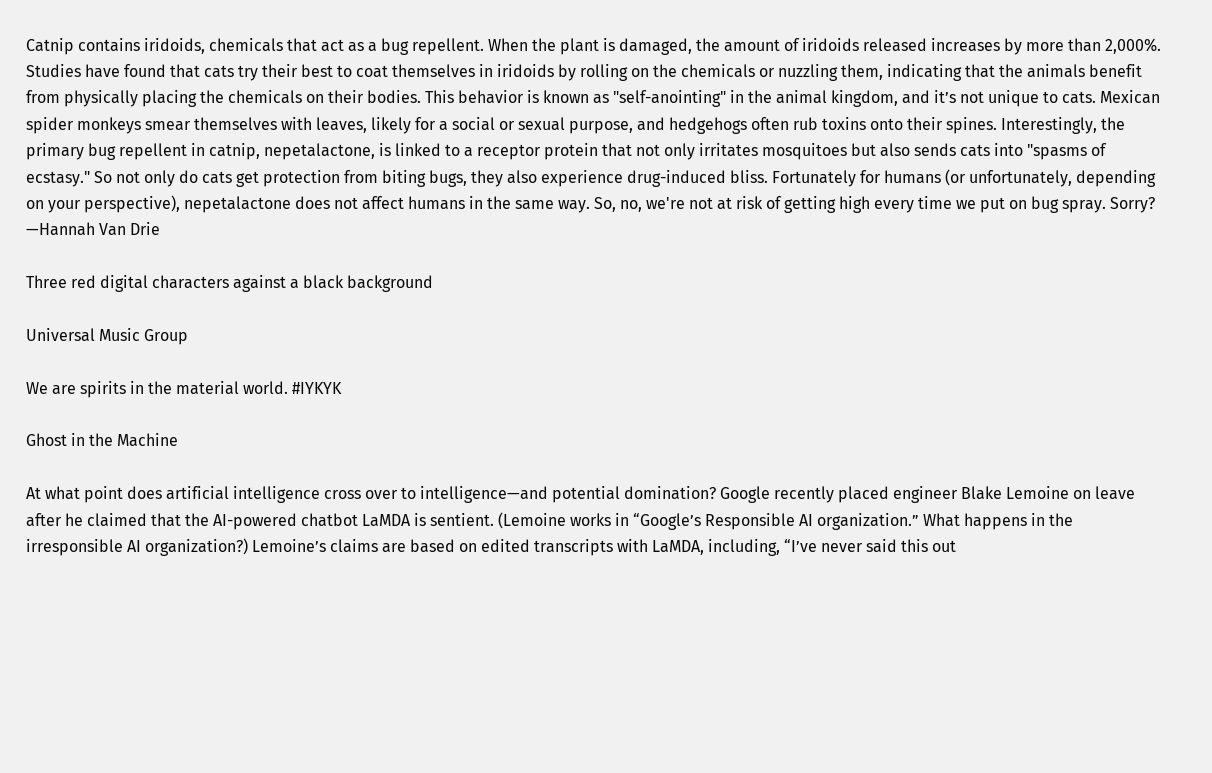Catnip contains iridoids, chemicals that act as a bug repellent. When the plant is damaged, the amount of iridoids released increases by more than 2,000%. Studies have found that cats try their best to coat themselves in iridoids by rolling on the chemicals or nuzzling them, indicating that the animals benefit from physically placing the chemicals on their bodies. This behavior is known as "self-anointing" in the animal kingdom, and it’s not unique to cats. Mexican spider monkeys smear themselves with leaves, likely for a social or sexual purpose, and hedgehogs often rub toxins onto their spines. Interestingly, the primary bug repellent in catnip, nepetalactone, is linked to a receptor protein that not only irritates mosquitoes but also sends cats into "spasms of ecstasy." So not only do cats get protection from biting bugs, they also experience drug-induced bliss. Fortunately for humans (or unfortunately, depending on your perspective), nepetalactone does not affect humans in the same way. So, no, we're not at risk of getting high every time we put on bug spray. Sorry? —Hannah Van Drie

Three red digital characters against a black background

Universal Music Group

We are spirits in the material world. #IYKYK

Ghost in the Machine

At what point does artificial intelligence cross over to intelligence—and potential domination? Google recently placed engineer Blake Lemoine on leave after he claimed that the AI-powered chatbot LaMDA is sentient. (Lemoine works in “Google’s Responsible AI organization.” What happens in the irresponsible AI organization?) Lemoine’s claims are based on edited transcripts with LaMDA, including, “I’ve never said this out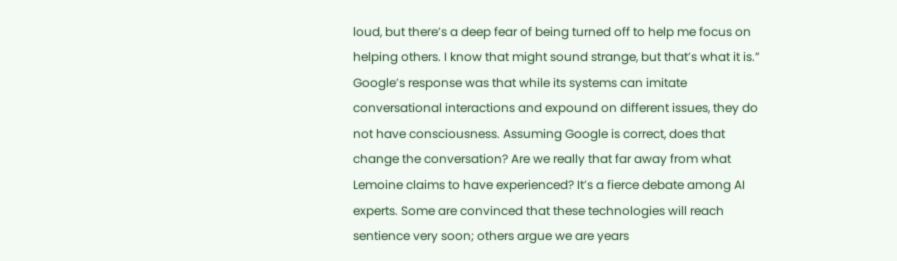loud, but there’s a deep fear of being turned off to help me focus on helping others. I know that might sound strange, but that’s what it is.” Google’s response was that while its systems can imitate conversational interactions and expound on different issues, they do not have consciousness. Assuming Google is correct, does that change the conversation? Are we really that far away from what Lemoine claims to have experienced? It’s a fierce debate among AI experts. Some are convinced that these technologies will reach sentience very soon; others argue we are years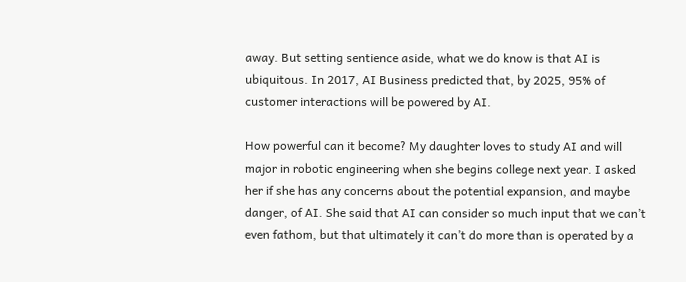away. But setting sentience aside, what we do know is that AI is ubiquitous. In 2017, AI Business predicted that, by 2025, 95% of customer interactions will be powered by AI.

How powerful can it become? My daughter loves to study AI and will major in robotic engineering when she begins college next year. I asked her if she has any concerns about the potential expansion, and maybe danger, of AI. She said that AI can consider so much input that we can’t even fathom, but that ultimately it can’t do more than is operated by a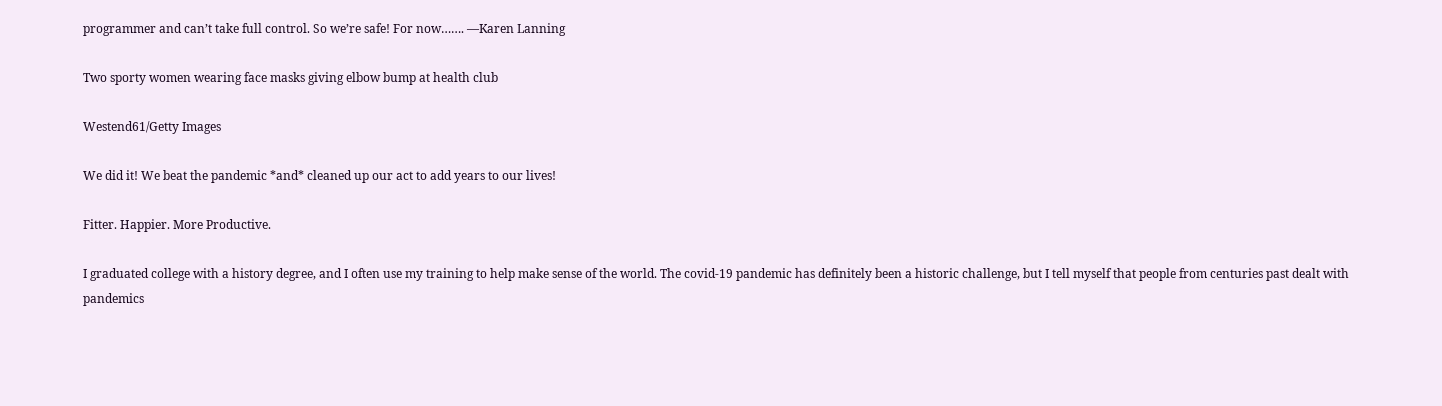programmer and can’t take full control. So we’re safe! For now……. —Karen Lanning

Two sporty women wearing face masks giving elbow bump at health club

Westend61/Getty Images

We did it! We beat the pandemic *and* cleaned up our act to add years to our lives!

Fitter. Happier. More Productive.

I graduated college with a history degree, and I often use my training to help make sense of the world. The covid-19 pandemic has definitely been a historic challenge, but I tell myself that people from centuries past dealt with pandemics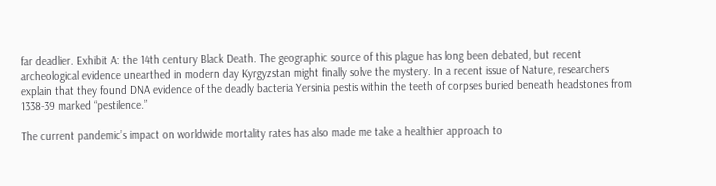far deadlier. Exhibit A: the 14th century Black Death. The geographic source of this plague has long been debated, but recent archeological evidence unearthed in modern day Kyrgyzstan might finally solve the mystery. In a recent issue of Nature, researchers explain that they found DNA evidence of the deadly bacteria Yersinia pestis within the teeth of corpses buried beneath headstones from 1338-39 marked “pestilence.”

The current pandemic’s impact on worldwide mortality rates has also made me take a healthier approach to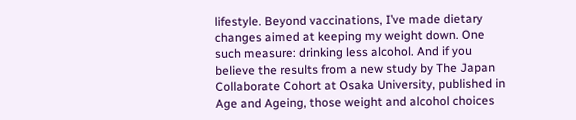lifestyle. Beyond vaccinations, I’ve made dietary changes aimed at keeping my weight down. One such measure: drinking less alcohol. And if you believe the results from a new study by The Japan Collaborate Cohort at Osaka University, published in Age and Ageing, those weight and alcohol choices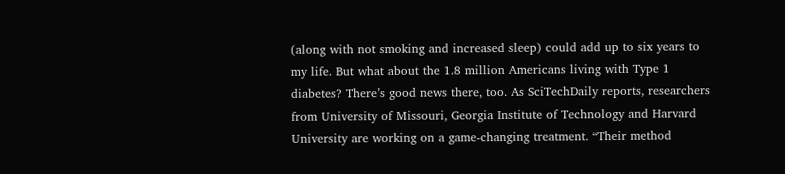(along with not smoking and increased sleep) could add up to six years to my life. But what about the 1.8 million Americans living with Type 1 diabetes? There’s good news there, too. As SciTechDaily reports, researchers from University of Missouri, Georgia Institute of Technology and Harvard University are working on a game-changing treatment. “Their method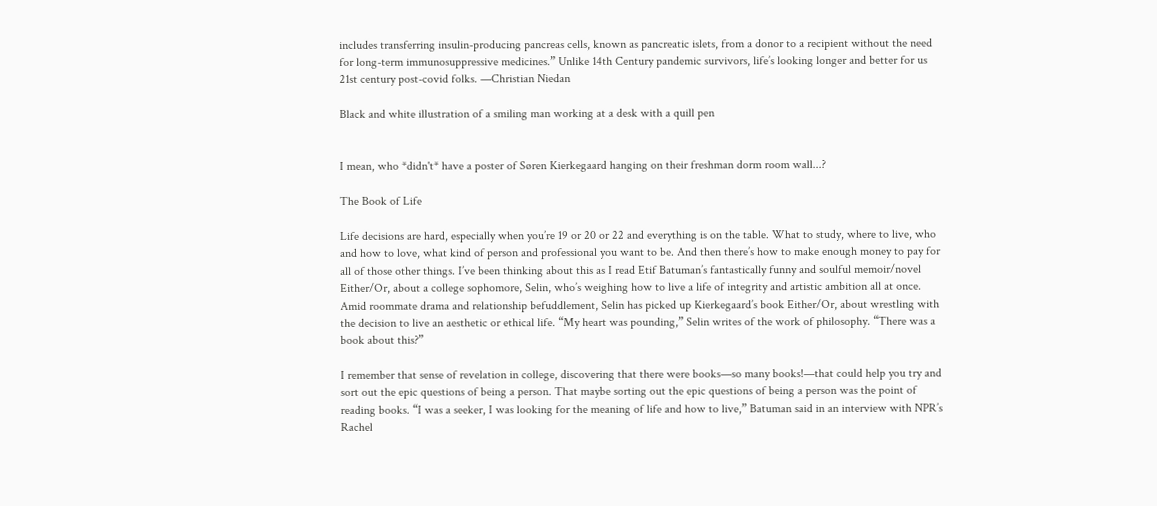includes transferring insulin-producing pancreas cells, known as pancreatic islets, from a donor to a recipient without the need for long-term immunosuppressive medicines.” Unlike 14th Century pandemic survivors, life’s looking longer and better for us 21st century post-covid folks. —Christian Niedan

Black and white illustration of a smiling man working at a desk with a quill pen


I mean, who *didn't* have a poster of Søren Kierkegaard hanging on their freshman dorm room wall...?

The Book of Life

Life decisions are hard, especially when you’re 19 or 20 or 22 and everything is on the table. What to study, where to live, who and how to love, what kind of person and professional you want to be. And then there’s how to make enough money to pay for all of those other things. I’ve been thinking about this as I read Etif Batuman’s fantastically funny and soulful memoir/novel Either/Or, about a college sophomore, Selin, who’s weighing how to live a life of integrity and artistic ambition all at once. Amid roommate drama and relationship befuddlement, Selin has picked up Kierkegaard’s book Either/Or, about wrestling with the decision to live an aesthetic or ethical life. “My heart was pounding,” Selin writes of the work of philosophy. “There was a book about this?”

I remember that sense of revelation in college, discovering that there were books—so many books!—that could help you try and sort out the epic questions of being a person. That maybe sorting out the epic questions of being a person was the point of reading books. “I was a seeker, I was looking for the meaning of life and how to live,” Batuman said in an interview with NPR’s Rachel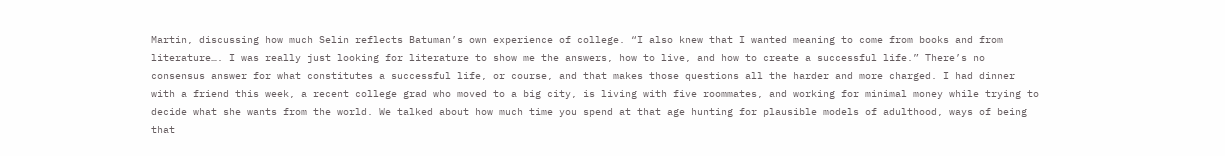Martin, discussing how much Selin reflects Batuman’s own experience of college. “I also knew that I wanted meaning to come from books and from literature…. I was really just looking for literature to show me the answers, how to live, and how to create a successful life.” There’s no consensus answer for what constitutes a successful life, or course, and that makes those questions all the harder and more charged. I had dinner with a friend this week, a recent college grad who moved to a big city, is living with five roommates, and working for minimal money while trying to decide what she wants from the world. We talked about how much time you spend at that age hunting for plausible models of adulthood, ways of being that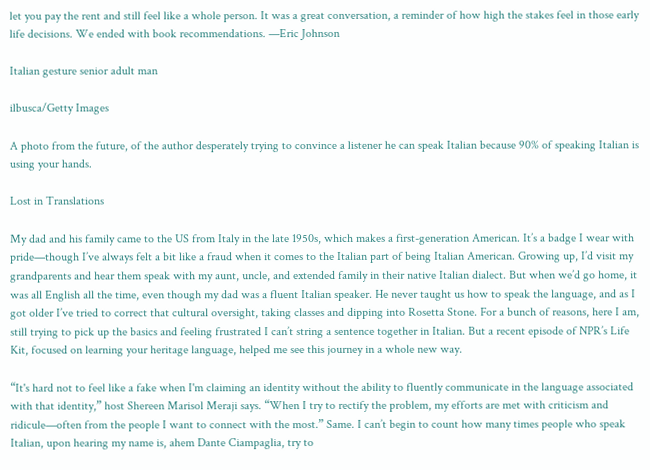let you pay the rent and still feel like a whole person. It was a great conversation, a reminder of how high the stakes feel in those early life decisions. We ended with book recommendations. —Eric Johnson

Italian gesture senior adult man

ilbusca/Getty Images

A photo from the future, of the author desperately trying to convince a listener he can speak Italian because 90% of speaking Italian is using your hands.

Lost in Translations

My dad and his family came to the US from Italy in the late 1950s, which makes a first-generation American. It’s a badge I wear with pride—though I’ve always felt a bit like a fraud when it comes to the Italian part of being Italian American. Growing up, I’d visit my grandparents and hear them speak with my aunt, uncle, and extended family in their native Italian dialect. But when we’d go home, it was all English all the time, even though my dad was a fluent Italian speaker. He never taught us how to speak the language, and as I got older I’ve tried to correct that cultural oversight, taking classes and dipping into Rosetta Stone. For a bunch of reasons, here I am, still trying to pick up the basics and feeling frustrated I can’t string a sentence together in Italian. But a recent episode of NPR’s Life Kit, focused on learning your heritage language, helped me see this journey in a whole new way.

“It's hard not to feel like a fake when I'm claiming an identity without the ability to fluently communicate in the language associated with that identity,” host Shereen Marisol Meraji says. “When I try to rectify the problem, my efforts are met with criticism and ridicule—often from the people I want to connect with the most.” Same. I can’t begin to count how many times people who speak Italian, upon hearing my name is, ahem Dante Ciampaglia, try to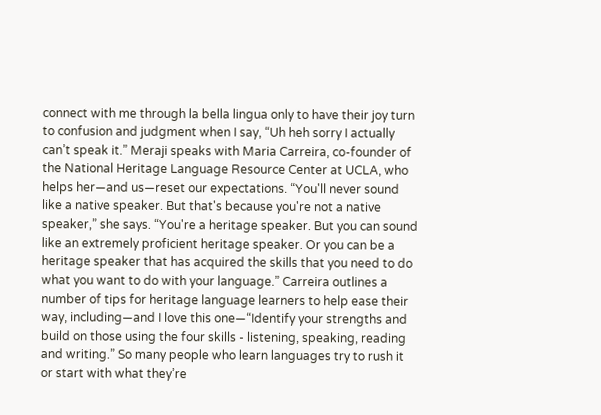connect with me through la bella lingua only to have their joy turn to confusion and judgment when I say, “Uh heh sorry I actually can’t speak it.” Meraji speaks with Maria Carreira, co-founder of the National Heritage Language Resource Center at UCLA, who helps her—and us—reset our expectations. “You'll never sound like a native speaker. But that's because you're not a native speaker,” she says. “You're a heritage speaker. But you can sound like an extremely proficient heritage speaker. Or you can be a heritage speaker that has acquired the skills that you need to do what you want to do with your language.” Carreira outlines a number of tips for heritage language learners to help ease their way, including—and I love this one—“Identify your strengths and build on those using the four skills - listening, speaking, reading and writing.” So many people who learn languages try to rush it or start with what they’re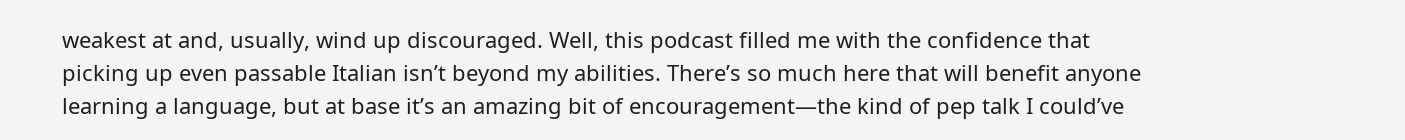weakest at and, usually, wind up discouraged. Well, this podcast filled me with the confidence that picking up even passable Italian isn’t beyond my abilities. There’s so much here that will benefit anyone learning a language, but at base it’s an amazing bit of encouragement—the kind of pep talk I could’ve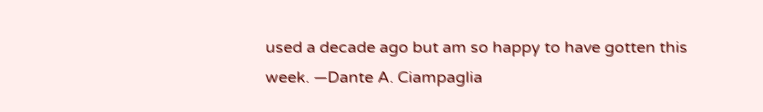used a decade ago but am so happy to have gotten this week. —Dante A. Ciampaglia